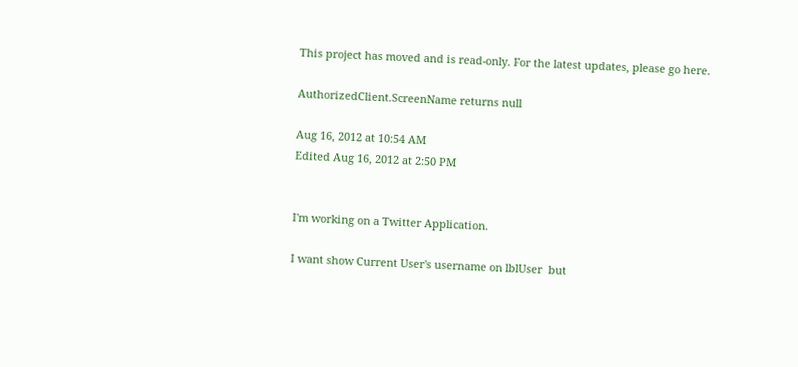This project has moved and is read-only. For the latest updates, please go here.

AuthorizedClient.ScreenName returns null

Aug 16, 2012 at 10:54 AM
Edited Aug 16, 2012 at 2:50 PM


I'm working on a Twitter Application.

I want show Current User's username on lblUser  but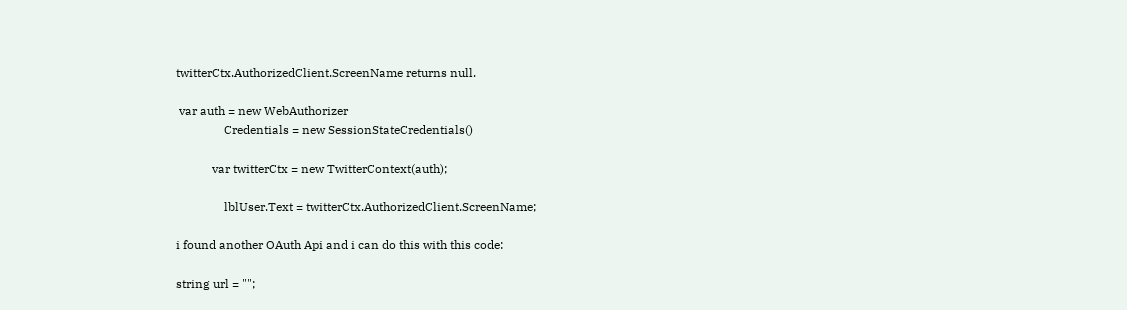twitterCtx.AuthorizedClient.ScreenName returns null.

 var auth = new WebAuthorizer
                Credentials = new SessionStateCredentials()

            var twitterCtx = new TwitterContext(auth);

                lblUser.Text = twitterCtx.AuthorizedClient.ScreenName;

i found another OAuth Api and i can do this with this code:

string url = "";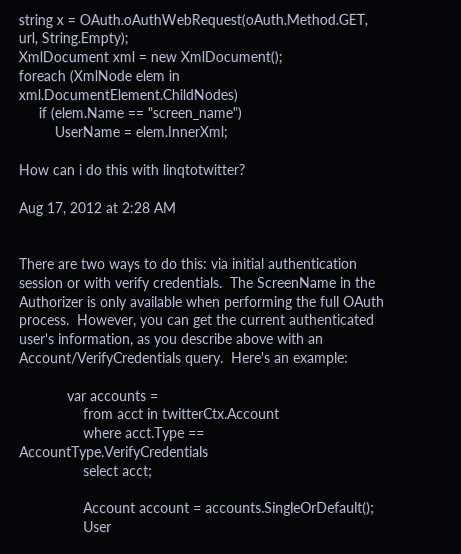string x = OAuth.oAuthWebRequest(oAuth.Method.GET, url, String.Empty);
XmlDocument xml = new XmlDocument();
foreach (XmlNode elem in xml.DocumentElement.ChildNodes)
     if (elem.Name == "screen_name")
         UserName = elem.InnerXml;

How can i do this with linqtotwitter?

Aug 17, 2012 at 2:28 AM


There are two ways to do this: via initial authentication session or with verify credentials.  The ScreenName in the Authorizer is only available when performing the full OAuth process.  However, you can get the current authenticated user's information, as you describe above with an Account/VerifyCredentials query.  Here's an example:

            var accounts =
                from acct in twitterCtx.Account
                where acct.Type == AccountType.VerifyCredentials
                select acct;

                Account account = accounts.SingleOrDefault();
                User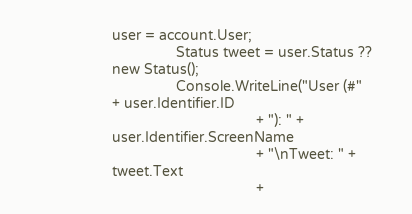user = account.User;
                Status tweet = user.Status ?? new Status();
                Console.WriteLine("User (#" + user.Identifier.ID
                                    + "): " + user.Identifier.ScreenName
                                    + "\nTweet: " + tweet.Text
                                    +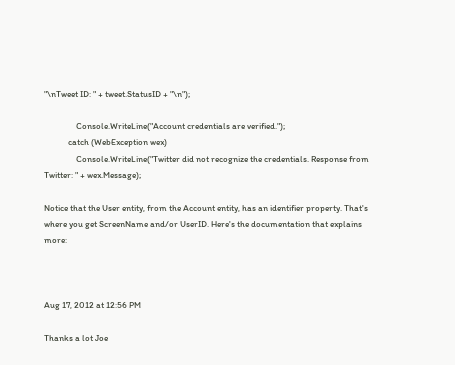"\nTweet ID: " + tweet.StatusID + "\n");

                Console.WriteLine("Account credentials are verified.");
            catch (WebException wex)
                Console.WriteLine("Twitter did not recognize the credentials. Response from Twitter: " + wex.Message);

Notice that the User entity, from the Account entity, has an identifier property. That's where you get ScreenName and/or UserID. Here's the documentation that explains more:



Aug 17, 2012 at 12:56 PM

Thanks a lot Joe